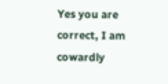Yes you are correct, I am cowardly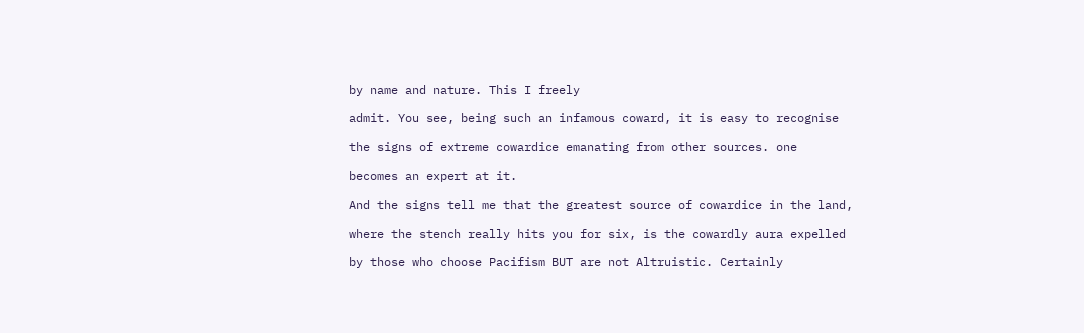by name and nature. This I freely

admit. You see, being such an infamous coward, it is easy to recognise

the signs of extreme cowardice emanating from other sources. one

becomes an expert at it.

And the signs tell me that the greatest source of cowardice in the land,

where the stench really hits you for six, is the cowardly aura expelled

by those who choose Pacifism BUT are not Altruistic. Certainly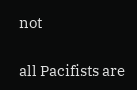not

all Pacifists are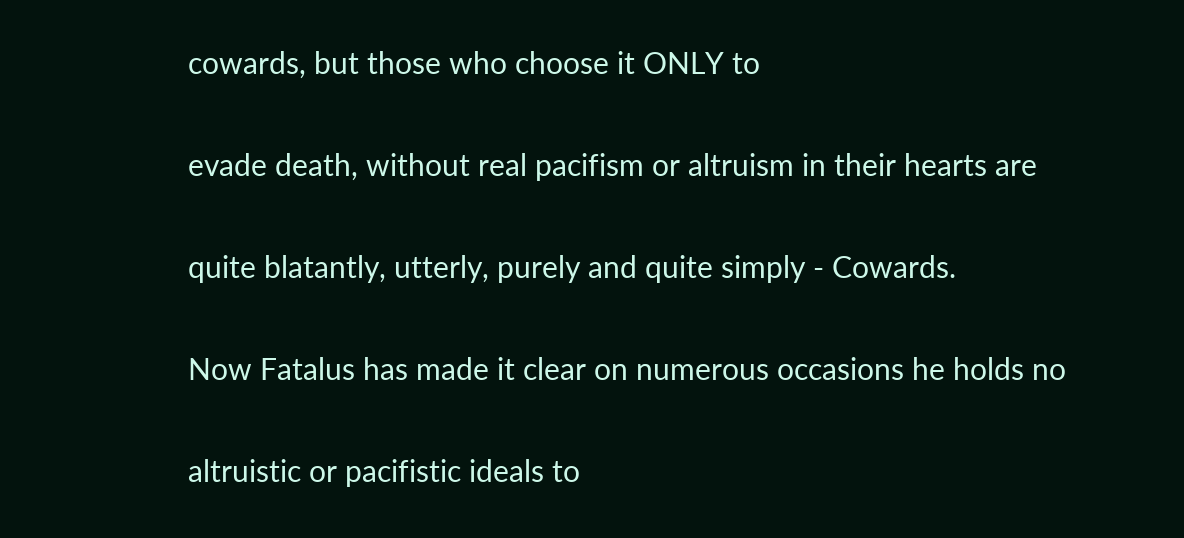cowards, but those who choose it ONLY to

evade death, without real pacifism or altruism in their hearts are

quite blatantly, utterly, purely and quite simply - Cowards.

Now Fatalus has made it clear on numerous occasions he holds no

altruistic or pacifistic ideals to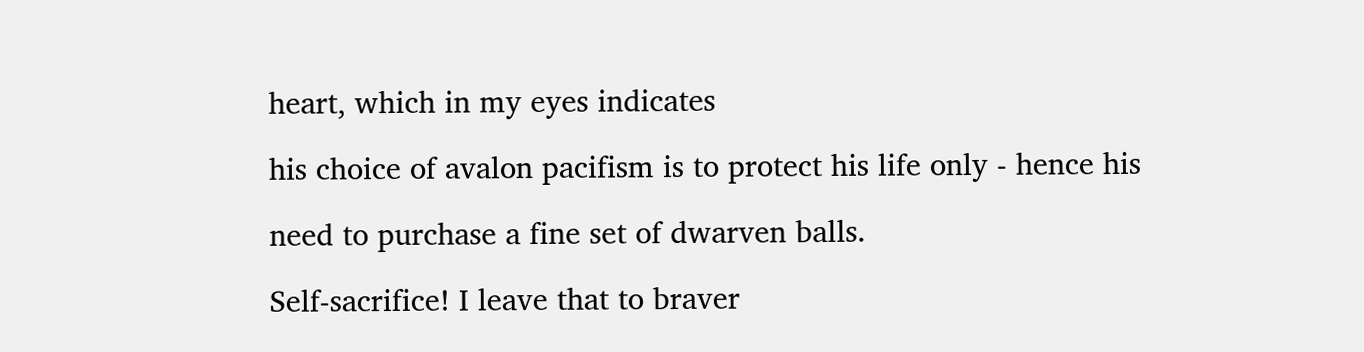heart, which in my eyes indicates

his choice of avalon pacifism is to protect his life only - hence his

need to purchase a fine set of dwarven balls.

Self-sacrifice! I leave that to braver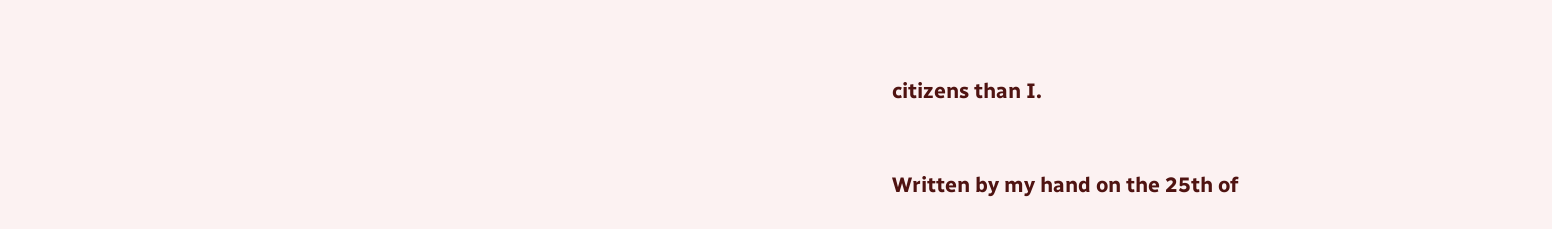citizens than I.


Written by my hand on the 25th of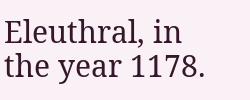Eleuthral, in the year 1178.